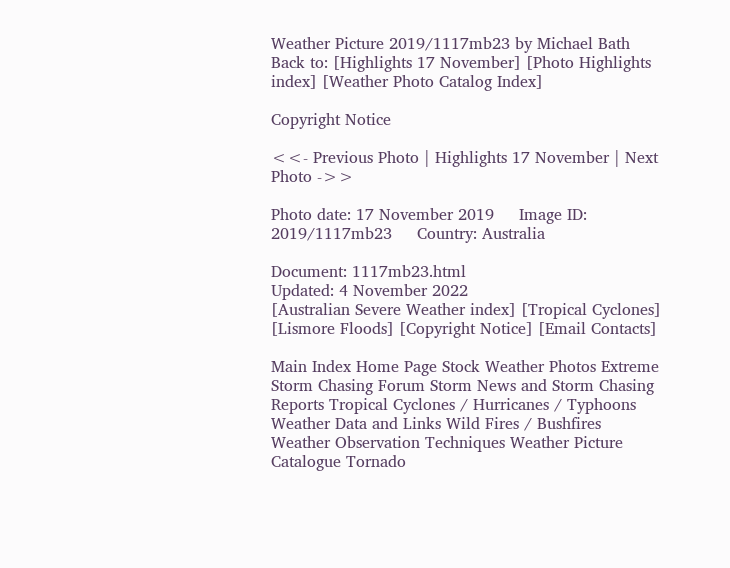Weather Picture 2019/1117mb23 by Michael Bath
Back to: [Highlights 17 November] [Photo Highlights index] [Weather Photo Catalog Index]

Copyright Notice

<<- Previous Photo | Highlights 17 November | Next Photo ->>

Photo date: 17 November 2019     Image ID: 2019/1117mb23     Country: Australia

Document: 1117mb23.html
Updated: 4 November 2022
[Australian Severe Weather index] [Tropical Cyclones] [Lismore Floods] [Copyright Notice] [Email Contacts]

Main Index Home Page Stock Weather Photos Extreme Storm Chasing Forum Storm News and Storm Chasing Reports Tropical Cyclones / Hurricanes / Typhoons Weather Data and Links Wild Fires / Bushfires Weather Observation Techniques Weather Picture Catalogue Tornado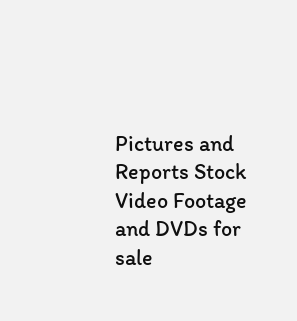Pictures and Reports Stock Video Footage and DVDs for sale